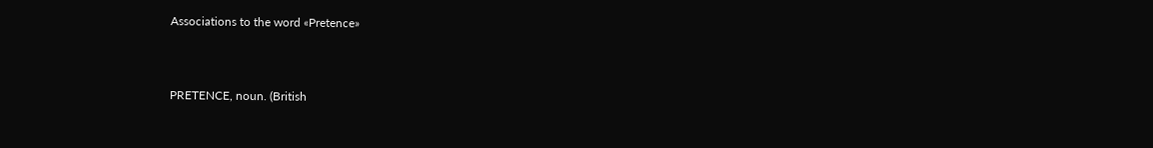Associations to the word «Pretence»


PRETENCE, noun. (British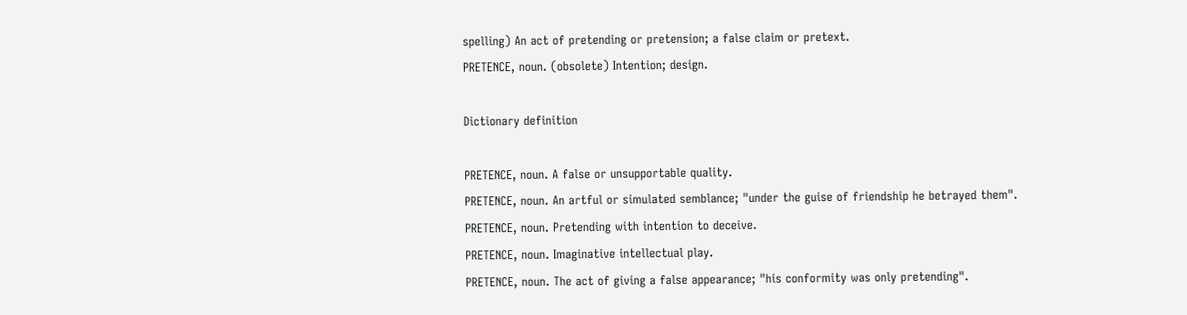spelling) An act of pretending or pretension; a false claim or pretext.
PRETENCE, noun. (obsolete) Intention; design.

Dictionary definition

PRETENCE, noun. A false or unsupportable quality.
PRETENCE, noun. An artful or simulated semblance; "under the guise of friendship he betrayed them".
PRETENCE, noun. Pretending with intention to deceive.
PRETENCE, noun. Imaginative intellectual play.
PRETENCE, noun. The act of giving a false appearance; "his conformity was only pretending".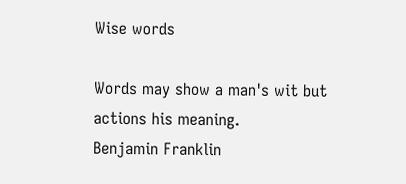Wise words

Words may show a man's wit but actions his meaning.
Benjamin Franklin